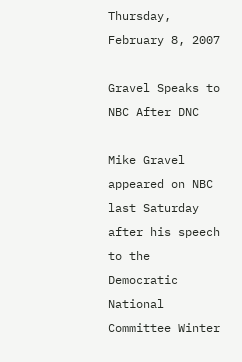Thursday, February 8, 2007

Gravel Speaks to NBC After DNC

Mike Gravel appeared on NBC last Saturday after his speech to the Democratic National Committee Winter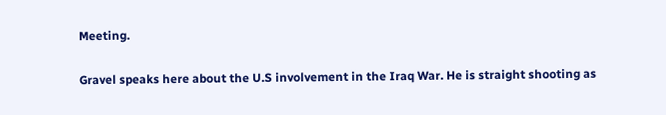Meeting.

Gravel speaks here about the U.S involvement in the Iraq War. He is straight shooting as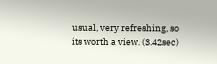usual, very refreshing, so its worth a view. (3.42sec)